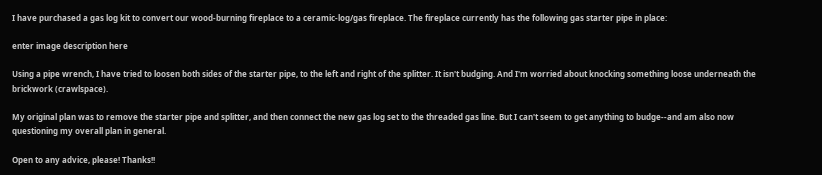I have purchased a gas log kit to convert our wood-burning fireplace to a ceramic-log/gas fireplace. The fireplace currently has the following gas starter pipe in place:

enter image description here

Using a pipe wrench, I have tried to loosen both sides of the starter pipe, to the left and right of the splitter. It isn't budging. And I'm worried about knocking something loose underneath the brickwork (crawlspace).

My original plan was to remove the starter pipe and splitter, and then connect the new gas log set to the threaded gas line. But I can't seem to get anything to budge--and am also now questioning my overall plan in general.

Open to any advice, please! Thanks!!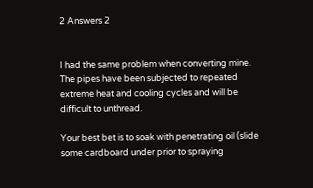2 Answers 2


I had the same problem when converting mine. The pipes have been subjected to repeated extreme heat and cooling cycles and will be difficult to unthread.

Your best bet is to soak with penetrating oil (slide some cardboard under prior to spraying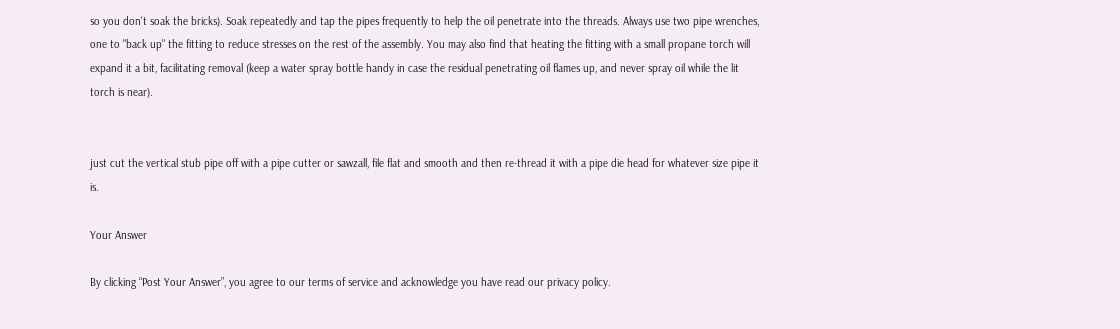so you don't soak the bricks). Soak repeatedly and tap the pipes frequently to help the oil penetrate into the threads. Always use two pipe wrenches, one to "back up" the fitting to reduce stresses on the rest of the assembly. You may also find that heating the fitting with a small propane torch will expand it a bit, facilitating removal (keep a water spray bottle handy in case the residual penetrating oil flames up, and never spray oil while the lit torch is near).


just cut the vertical stub pipe off with a pipe cutter or sawzall, file flat and smooth and then re-thread it with a pipe die head for whatever size pipe it is.

Your Answer

By clicking “Post Your Answer”, you agree to our terms of service and acknowledge you have read our privacy policy.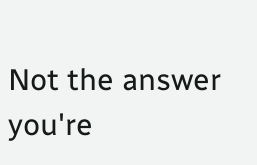Not the answer you're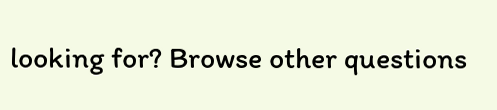looking for? Browse other questions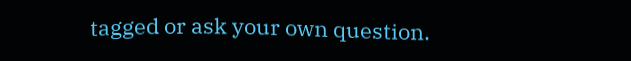tagged or ask your own question.